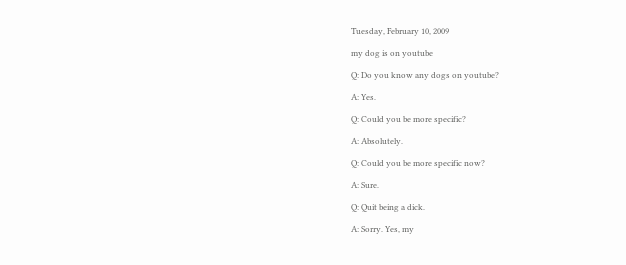Tuesday, February 10, 2009

my dog is on youtube

Q: Do you know any dogs on youtube?

A: Yes.

Q: Could you be more specific?

A: Absolutely.

Q: Could you be more specific now?

A: Sure.

Q: Quit being a dick.

A: Sorry. Yes, my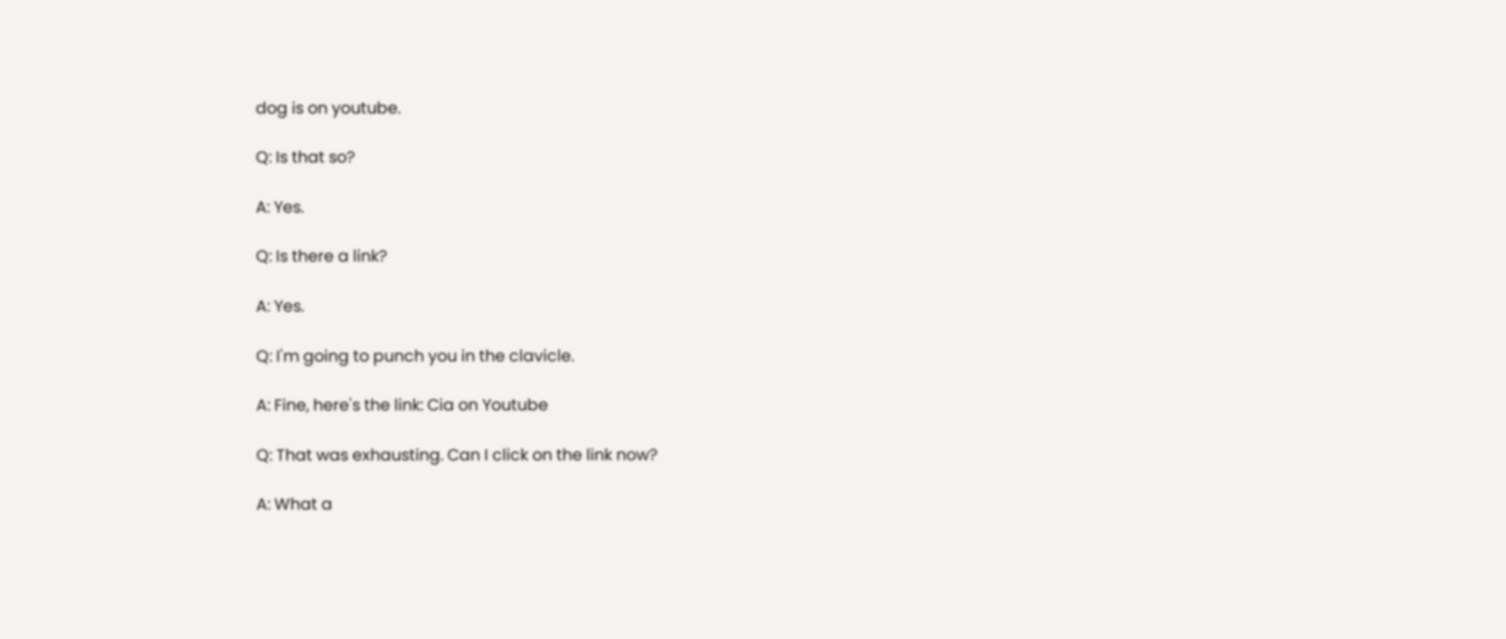dog is on youtube.

Q: Is that so?

A: Yes.

Q: Is there a link?

A: Yes.

Q: I'm going to punch you in the clavicle.

A: Fine, here's the link: Cia on Youtube

Q: That was exhausting. Can I click on the link now?

A: What a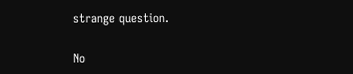strange question.

No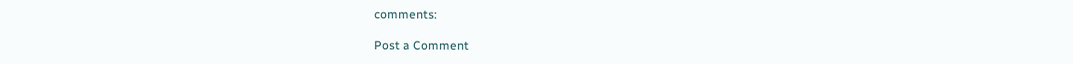comments:

Post a Comment